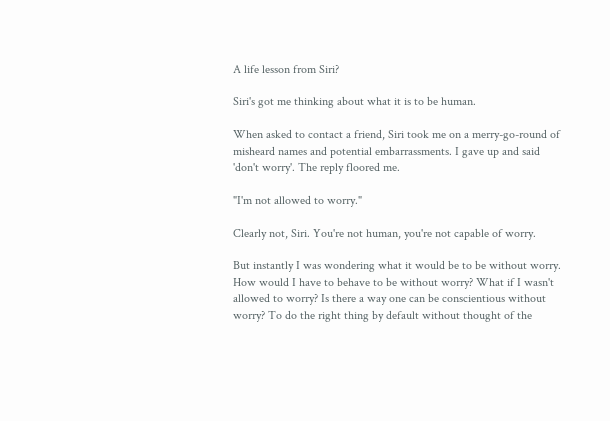A life lesson from Siri?

Siri's got me thinking about what it is to be human.

When asked to contact a friend, Siri took me on a merry-go-round of misheard names and potential embarrassments. I gave up and said 'don't worry'. The reply floored me.

"I'm not allowed to worry."

Clearly not, Siri. You're not human, you're not capable of worry.

But instantly I was wondering what it would be to be without worry. How would I have to behave to be without worry? What if I wasn't allowed to worry? Is there a way one can be conscientious without worry? To do the right thing by default without thought of the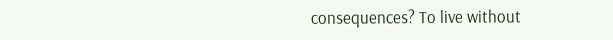consequences? To live without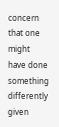concern that one might have done something differently given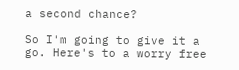a second chance?

So I'm going to give it a go. Here's to a worry free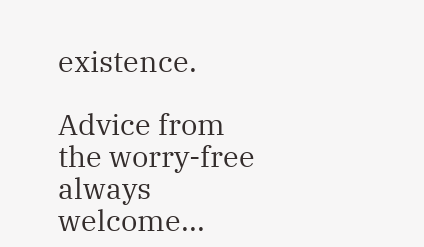existence.

Advice from the worry-free always welcome...